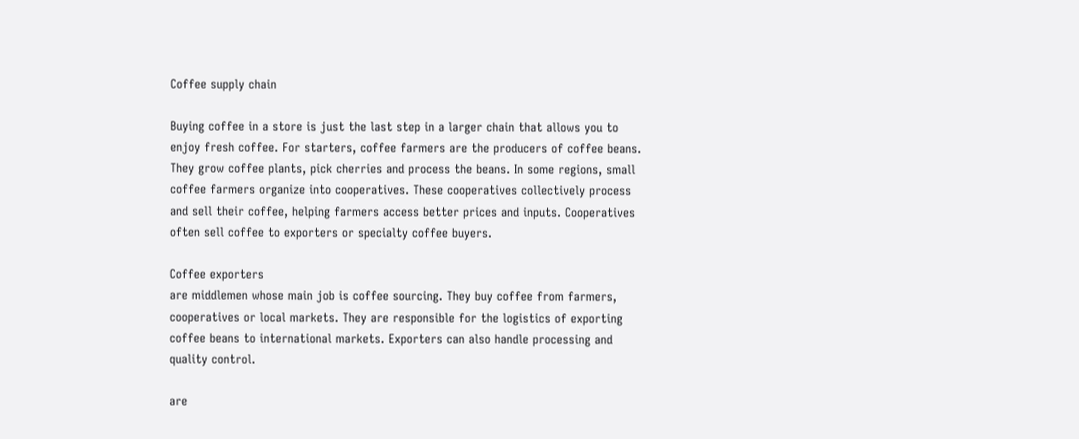Coffee supply chain

Buying coffee in a store is just the last step in a larger chain that allows you to enjoy fresh coffee. For starters, coffee farmers are the producers of coffee beans. They grow coffee plants, pick cherries and process the beans. In some regions, small coffee farmers organize into cooperatives. These cooperatives collectively process and sell their coffee, helping farmers access better prices and inputs. Cooperatives often sell coffee to exporters or specialty coffee buyers.

Coffee exporters
are middlemen whose main job is coffee sourcing. They buy coffee from farmers, cooperatives or local markets. They are responsible for the logistics of exporting coffee beans to international markets. Exporters can also handle processing and quality control.

are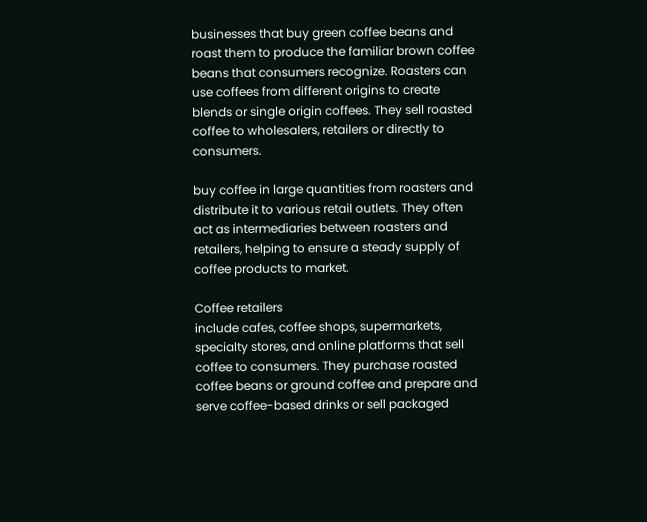businesses that buy green coffee beans and roast them to produce the familiar brown coffee beans that consumers recognize. Roasters can use coffees from different origins to create blends or single origin coffees. They sell roasted coffee to wholesalers, retailers or directly to consumers.

buy coffee in large quantities from roasters and distribute it to various retail outlets. They often act as intermediaries between roasters and retailers, helping to ensure a steady supply of coffee products to market.

Coffee retailers
include cafes, coffee shops, supermarkets, specialty stores, and online platforms that sell coffee to consumers. They purchase roasted coffee beans or ground coffee and prepare and serve coffee-based drinks or sell packaged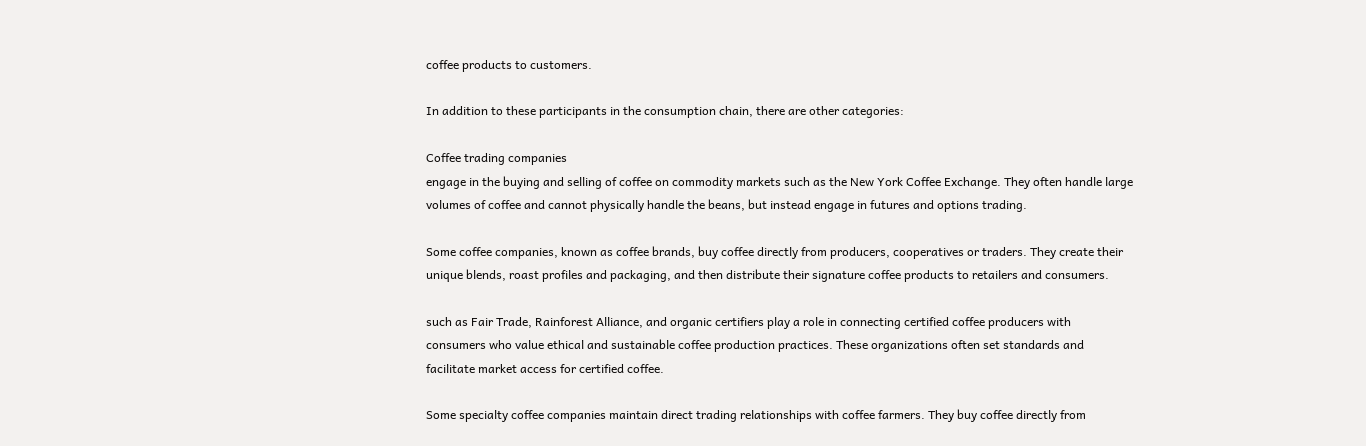coffee products to customers.

In addition to these participants in the consumption chain, there are other categories:

Coffee trading companies
engage in the buying and selling of coffee on commodity markets such as the New York Coffee Exchange. They often handle large volumes of coffee and cannot physically handle the beans, but instead engage in futures and options trading.

Some coffee companies, known as coffee brands, buy coffee directly from producers, cooperatives or traders. They create their unique blends, roast profiles and packaging, and then distribute their signature coffee products to retailers and consumers.

such as Fair Trade, Rainforest Alliance, and organic certifiers play a role in connecting certified coffee producers with consumers who value ethical and sustainable coffee production practices. These organizations often set standards and facilitate market access for certified coffee.

Some specialty coffee companies maintain direct trading relationships with coffee farmers. They buy coffee directly from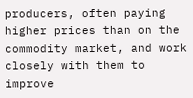producers, often paying higher prices than on the commodity market, and work closely with them to improve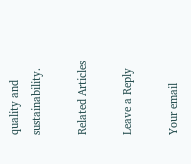quality and sustainability.

Related Articles

Leave a Reply

Your email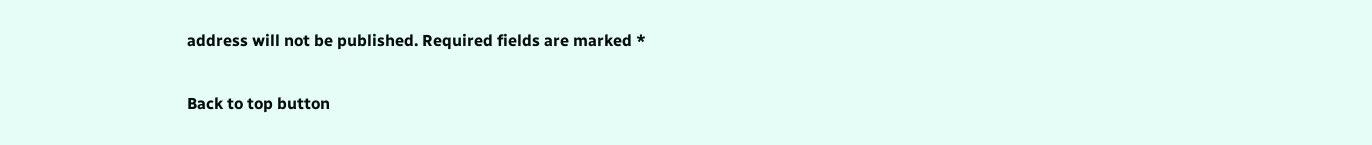address will not be published. Required fields are marked *

Back to top button